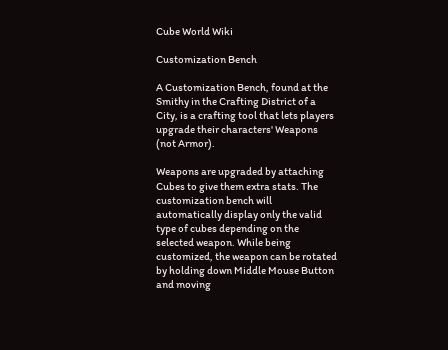Cube World Wiki

Customization Bench

A Customization Bench, found at the Smithy in the Crafting District of a City, is a crafting tool that lets players upgrade their characters' Weapons (not Armor).

Weapons are upgraded by attaching Cubes to give them extra stats. The customization bench will automatically display only the valid type of cubes depending on the selected weapon. While being customized, the weapon can be rotated by holding down Middle Mouse Button and moving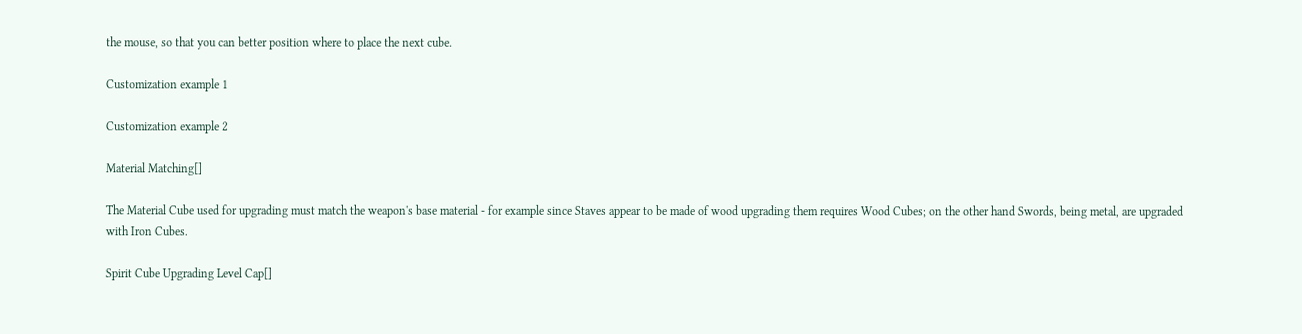the mouse, so that you can better position where to place the next cube.

Customization example 1

Customization example 2

Material Matching[]

The Material Cube used for upgrading must match the weapon's base material - for example since Staves appear to be made of wood upgrading them requires Wood Cubes; on the other hand Swords, being metal, are upgraded with Iron Cubes.

Spirit Cube Upgrading Level Cap[]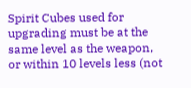Spirit Cubes used for upgrading must be at the same level as the weapon, or within 10 levels less (not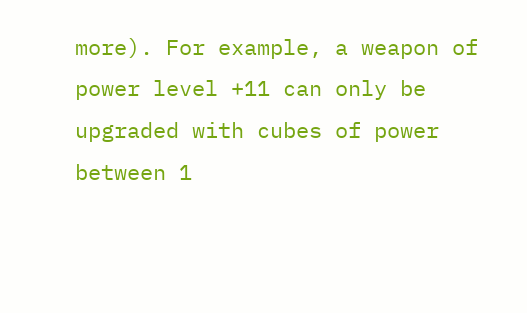more). For example, a weapon of power level +11 can only be upgraded with cubes of power between 1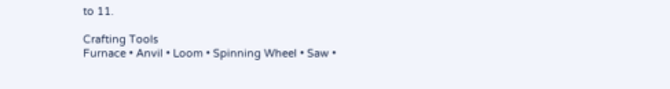to 11.

Crafting Tools
Furnace • Anvil • Loom • Spinning Wheel • Saw •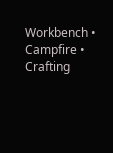Workbench • Campfire • Crafting